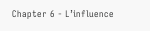Chapter 6 - L’influence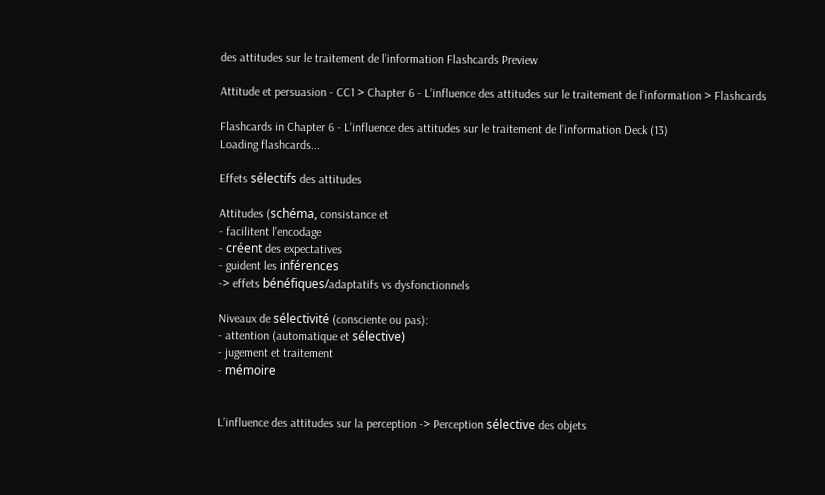des attitudes sur le traitement de l’information Flashcards Preview

Attitude et persuasion - CC1 > Chapter 6 - L’influence des attitudes sur le traitement de l’information > Flashcards

Flashcards in Chapter 6 - L’influence des attitudes sur le traitement de l’information Deck (13)
Loading flashcards...

Effets sélectifs des attitudes

Attitudes (schéma, consistance et
- facilitent l’encodage
- créent des expectatives
- guident les inférences
-> effets bénéfiques/adaptatifs vs dysfonctionnels

Niveaux de sélectivité (consciente ou pas):
- attention (automatique et sélective)
- jugement et traitement
- mémoire


L’influence des attitudes sur la perception -> Perception sélective des objets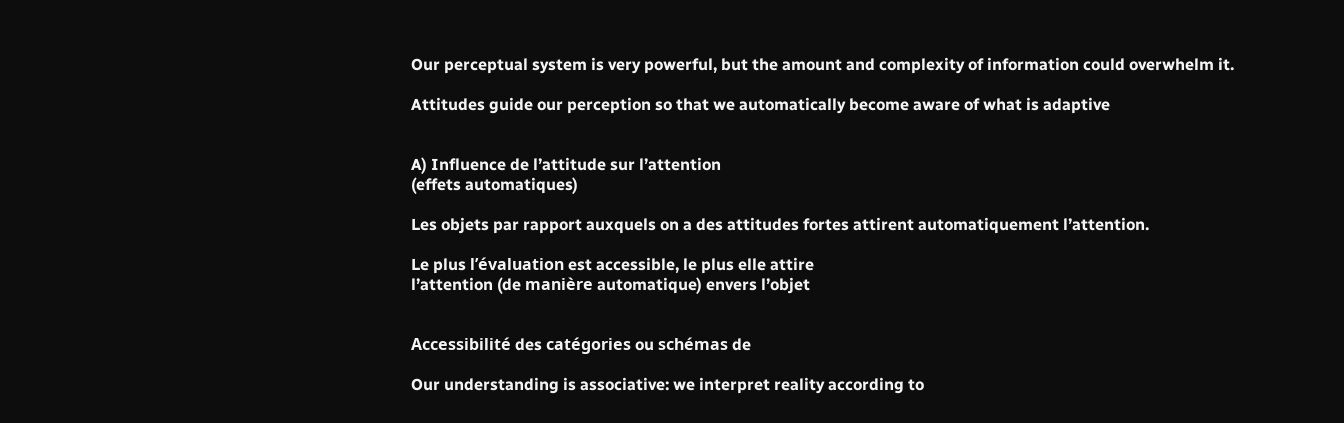Our perceptual system is very powerful, but the amount and complexity of information could overwhelm it.

Attitudes guide our perception so that we automatically become aware of what is adaptive


A) Influence de l’attitude sur l’attention
(effets automatiques)

Les objets par rapport auxquels on a des attitudes fortes attirent automatiquement l’attention.

Le plus l’évaluation est accessible, le plus elle attire
l’attention (de manière automatique) envers l’objet


Accessibilité des catégories ou schémas de

Our understanding is associative: we interpret reality according to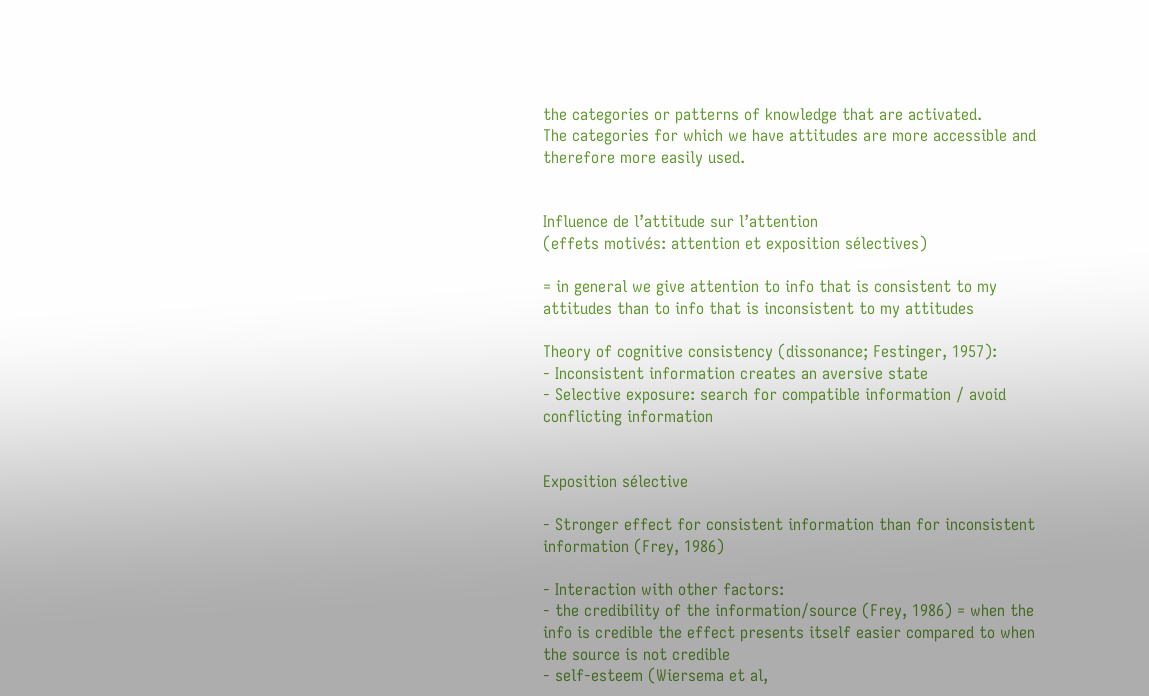the categories or patterns of knowledge that are activated.
The categories for which we have attitudes are more accessible and therefore more easily used.


Influence de l’attitude sur l’attention
(effets motivés: attention et exposition sélectives)

= in general we give attention to info that is consistent to my attitudes than to info that is inconsistent to my attitudes

Theory of cognitive consistency (dissonance; Festinger, 1957):
- Inconsistent information creates an aversive state
- Selective exposure: search for compatible information / avoid
conflicting information


Exposition sélective

- Stronger effect for consistent information than for inconsistent information (Frey, 1986)

- Interaction with other factors:
- the credibility of the information/source (Frey, 1986) = when the info is credible the effect presents itself easier compared to when the source is not credible
- self-esteem (Wiersema et al,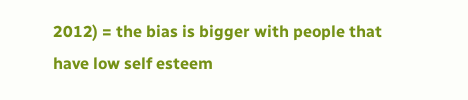2012) = the bias is bigger with people that have low self esteem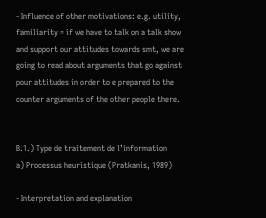- Influence of other motivations: e.g. utility, familiarity = if we have to talk on a talk show and support our attitudes towards smt, we are going to read about arguments that go against pour attitudes in order to e prepared to the counter arguments of the other people there.


B.1.) Type de traitement de l’information
a) Processus heuristique (Pratkanis, 1989)

- Interpretation and explanation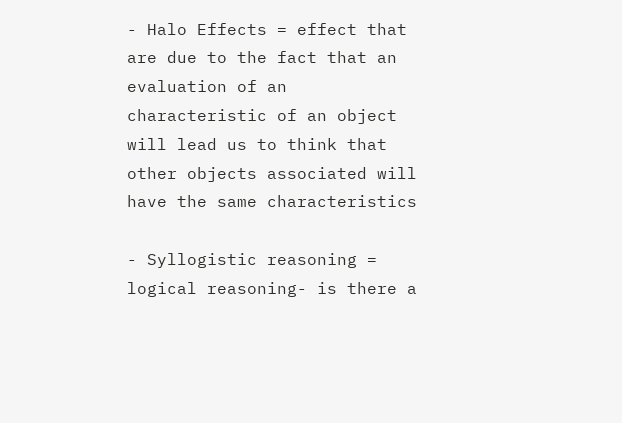- Halo Effects = effect that are due to the fact that an evaluation of an characteristic of an object will lead us to think that other objects associated will have the same characteristics

- Syllogistic reasoning = logical reasoning- is there a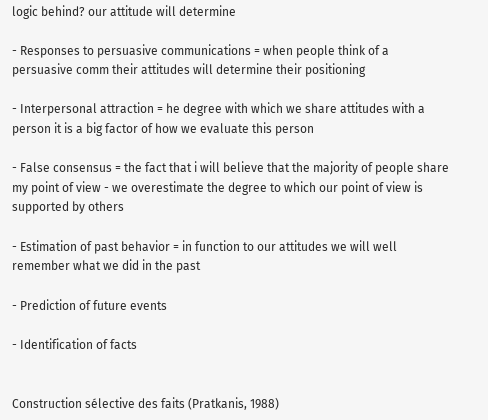logic behind? our attitude will determine

- Responses to persuasive communications = when people think of a persuasive comm their attitudes will determine their positioning

- Interpersonal attraction = he degree with which we share attitudes with a person it is a big factor of how we evaluate this person

- False consensus = the fact that i will believe that the majority of people share my point of view - we overestimate the degree to which our point of view is supported by others

- Estimation of past behavior = in function to our attitudes we will well remember what we did in the past

- Prediction of future events

- Identification of facts


Construction sélective des faits (Pratkanis, 1988)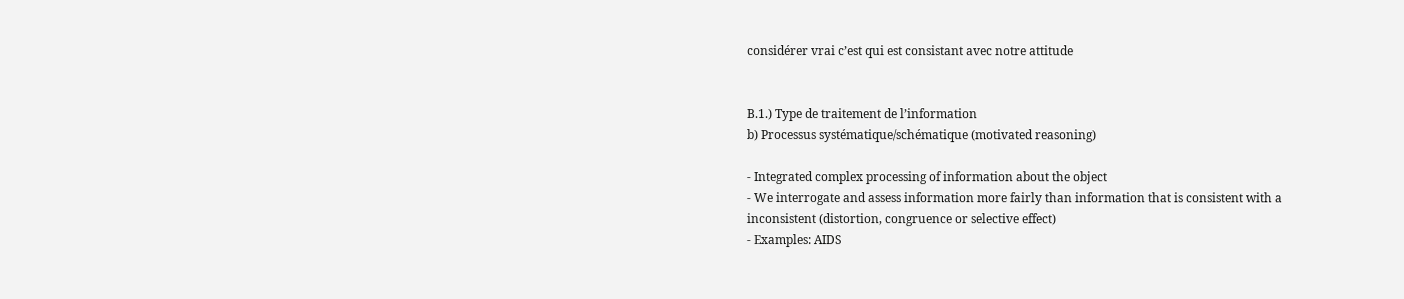considérer vrai c’est qui est consistant avec notre attitude


B.1.) Type de traitement de l’information
b) Processus systématique/schématique (motivated reasoning)

- Integrated complex processing of information about the object
- We interrogate and assess information more fairly than information that is consistent with a
inconsistent (distortion, congruence or selective effect)
- Examples: AIDS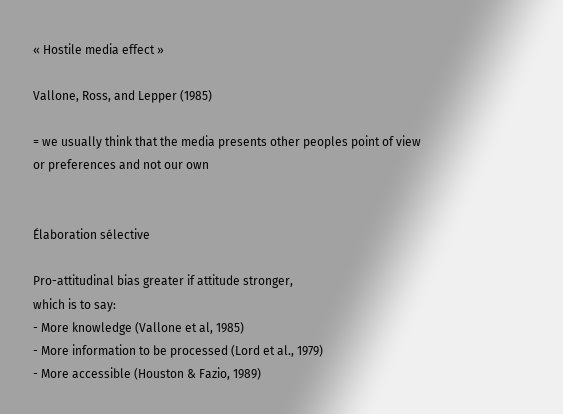« Hostile media effect »

Vallone, Ross, and Lepper (1985)

= we usually think that the media presents other peoples point of view or preferences and not our own


Élaboration sélective

Pro-attitudinal bias greater if attitude stronger,
which is to say:
- More knowledge (Vallone et al, 1985)
- More information to be processed (Lord et al., 1979)
- More accessible (Houston & Fazio, 1989)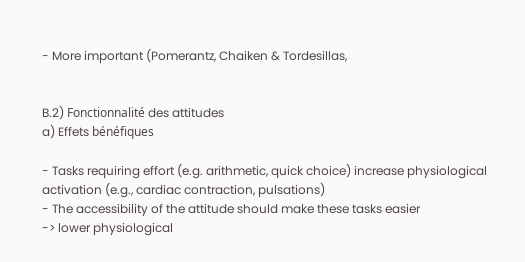- More important (Pomerantz, Chaiken & Tordesillas,


B.2) Fonctionnalité des attitudes
a) Effets bénéfiques

- Tasks requiring effort (e.g. arithmetic, quick choice) increase physiological activation (e.g., cardiac contraction, pulsations)
- The accessibility of the attitude should make these tasks easier
-> lower physiological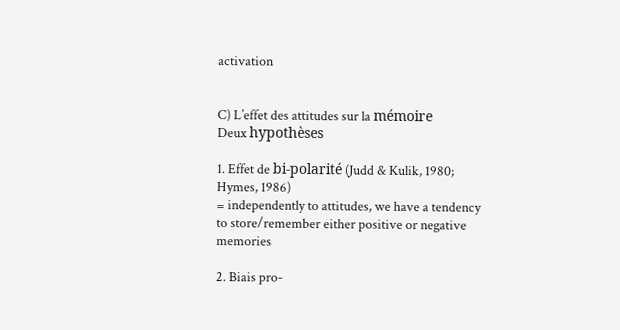activation


C) L’effet des attitudes sur la mémoire
Deux hypothèses

1. Effet de bi-polarité (Judd & Kulik, 1980; Hymes, 1986)
= independently to attitudes, we have a tendency to store/remember either positive or negative memories

2. Biais pro-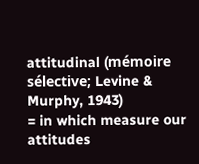attitudinal (mémoire sélective; Levine & Murphy, 1943)
= in which measure our attitudes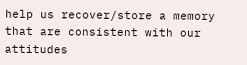help us recover/store a memory that are consistent with our attitudes